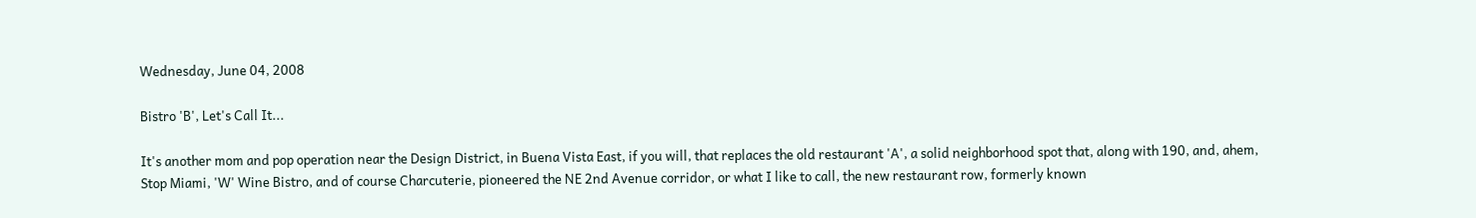Wednesday, June 04, 2008

Bistro 'B', Let's Call It...

It's another mom and pop operation near the Design District, in Buena Vista East, if you will, that replaces the old restaurant 'A', a solid neighborhood spot that, along with 190, and, ahem, Stop Miami, 'W' Wine Bistro, and of course Charcuterie, pioneered the NE 2nd Avenue corridor, or what I like to call, the new restaurant row, formerly known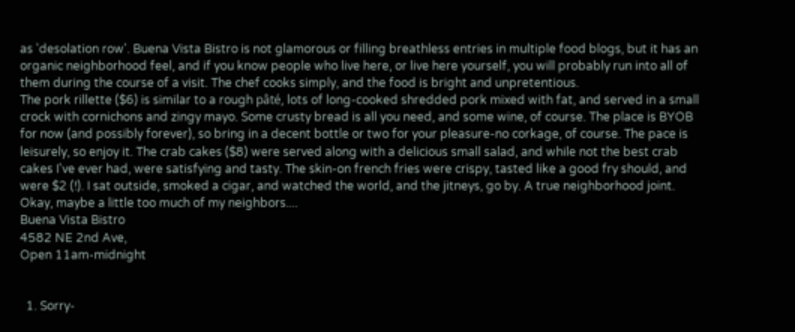as 'desolation row'. Buena Vista Bistro is not glamorous or filling breathless entries in multiple food blogs, but it has an organic neighborhood feel, and if you know people who live here, or live here yourself, you will probably run into all of them during the course of a visit. The chef cooks simply, and the food is bright and unpretentious.
The pork rillette ($6) is similar to a rough pâté, lots of long-cooked shredded pork mixed with fat, and served in a small crock with cornichons and zingy mayo. Some crusty bread is all you need, and some wine, of course. The place is BYOB for now (and possibly forever), so bring in a decent bottle or two for your pleasure-no corkage, of course. The pace is leisurely, so enjoy it. The crab cakes ($8) were served along with a delicious small salad, and while not the best crab cakes I've ever had, were satisfying and tasty. The skin-on french fries were crispy, tasted like a good fry should, and were $2 (!). I sat outside, smoked a cigar, and watched the world, and the jitneys, go by. A true neighborhood joint.
Okay, maybe a little too much of my neighbors....
Buena Vista Bistro
4582 NE 2nd Ave,
Open 11am-midnight


  1. Sorry-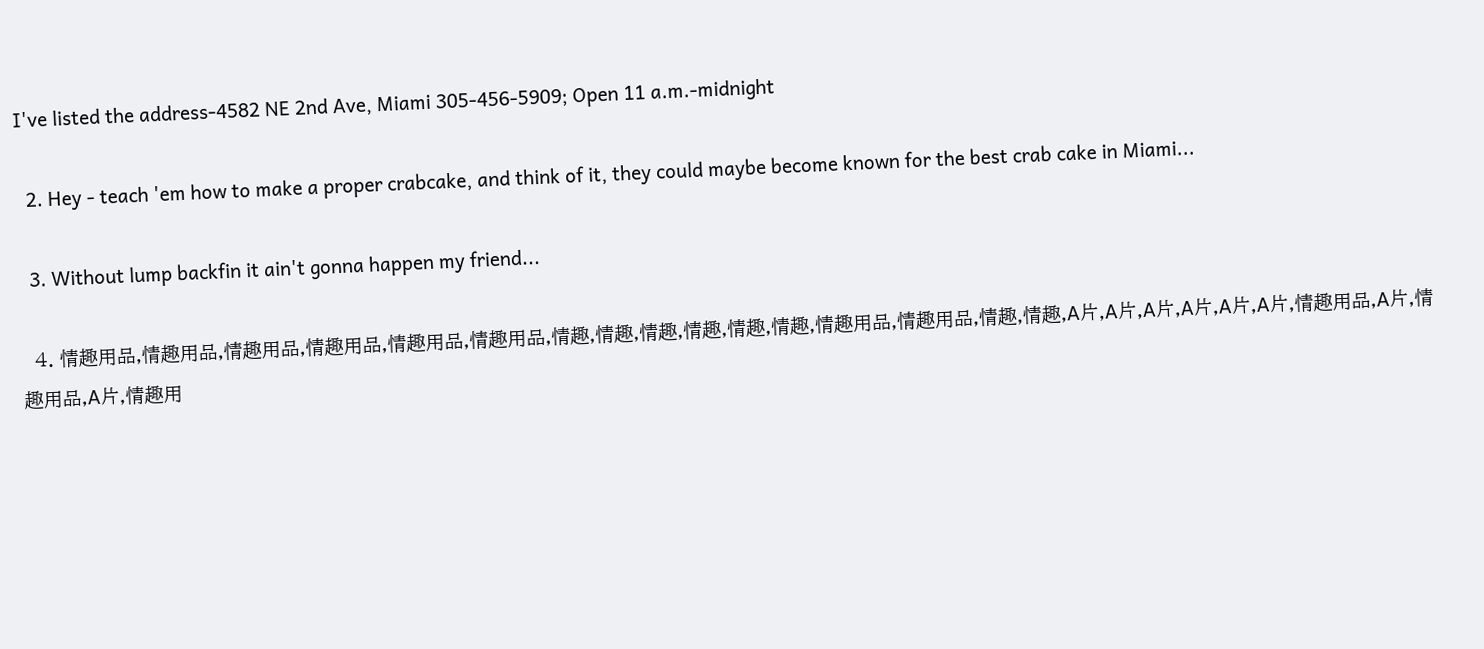I've listed the address-4582 NE 2nd Ave, Miami 305-456-5909; Open 11 a.m.-midnight

  2. Hey - teach 'em how to make a proper crabcake, and think of it, they could maybe become known for the best crab cake in Miami...

  3. Without lump backfin it ain't gonna happen my friend...

  4. 情趣用品,情趣用品,情趣用品,情趣用品,情趣用品,情趣用品,情趣,情趣,情趣,情趣,情趣,情趣,情趣用品,情趣用品,情趣,情趣,A片,A片,A片,A片,A片,A片,情趣用品,A片,情趣用品,A片,情趣用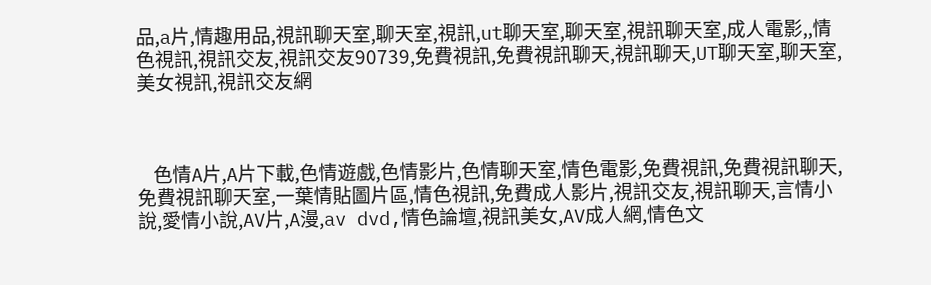品,a片,情趣用品,視訊聊天室,聊天室,視訊,ut聊天室,聊天室,視訊聊天室,成人電影,,情色視訊,視訊交友,視訊交友90739,免費視訊,免費視訊聊天,視訊聊天,UT聊天室,聊天室,美女視訊,視訊交友網



    色情A片,A片下載,色情遊戲,色情影片,色情聊天室,情色電影,免費視訊,免費視訊聊天,免費視訊聊天室,一葉情貼圖片區,情色視訊,免費成人影片,視訊交友,視訊聊天,言情小說,愛情小說,AV片,A漫,av dvd,情色論壇,視訊美女,AV成人網,情色文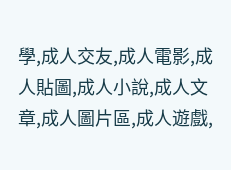學,成人交友,成人電影,成人貼圖,成人小說,成人文章,成人圖片區,成人遊戲,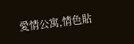愛情公寓,情色貼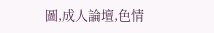圖,成人論壇,色情